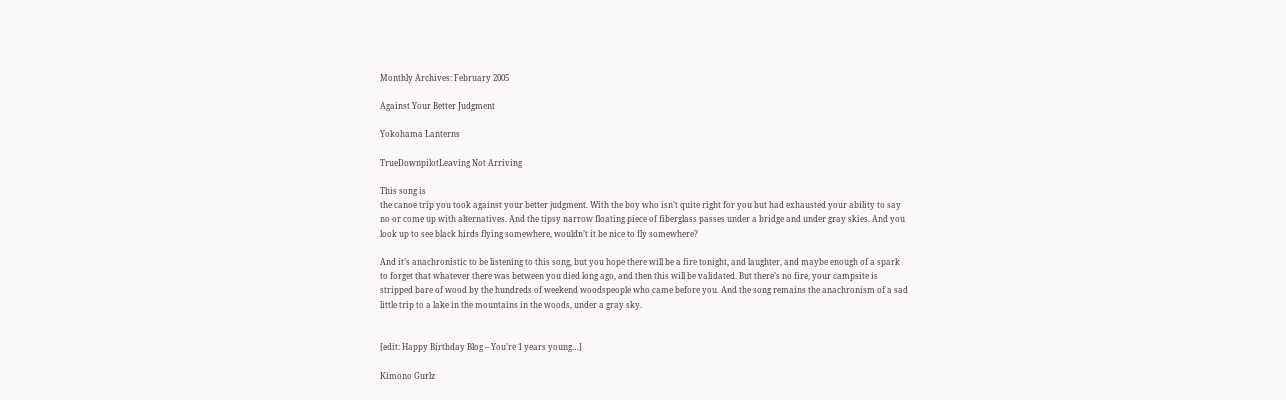Monthly Archives: February 2005

Against Your Better Judgment

Yokohama Lanterns

TrueDownpilotLeaving Not Arriving

This song is
the canoe trip you took against your better judgment. With the boy who isn’t quite right for you but had exhausted your ability to say no or come up with alternatives. And the tipsy narrow floating piece of fiberglass passes under a bridge and under gray skies. And you look up to see black birds flying somewhere, wouldn’t it be nice to fly somewhere?

And it’s anachronistic to be listening to this song, but you hope there will be a fire tonight, and laughter, and maybe enough of a spark to forget that whatever there was between you died long ago, and then this will be validated. But there’s no fire, your campsite is stripped bare of wood by the hundreds of weekend woodspeople who came before you. And the song remains the anachronism of a sad little trip to a lake in the mountains in the woods, under a gray sky.


[edit: Happy Birthday Blog – You’re 1 years young…]

Kimono Gurlz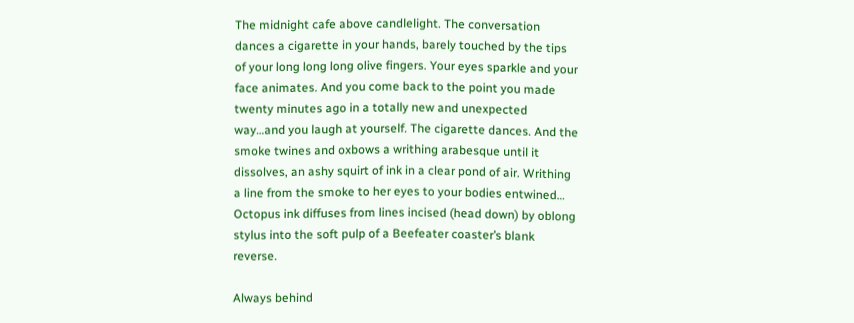The midnight cafe above candlelight. The conversation dances a cigarette in your hands, barely touched by the tips of your long long long olive fingers. Your eyes sparkle and your face animates. And you come back to the point you made twenty minutes ago in a totally new and unexpected way…and you laugh at yourself. The cigarette dances. And the smoke twines and oxbows a writhing arabesque until it dissolves, an ashy squirt of ink in a clear pond of air. Writhing a line from the smoke to her eyes to your bodies entwined… Octopus ink diffuses from lines incised (head down) by oblong stylus into the soft pulp of a Beefeater coaster’s blank reverse.

Always behind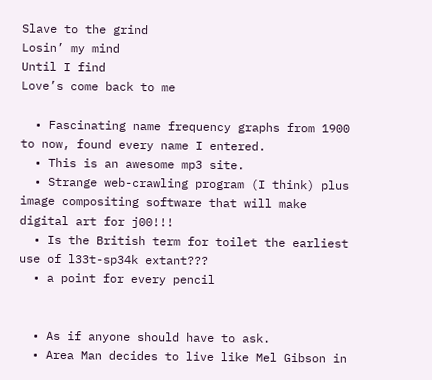Slave to the grind
Losin’ my mind
Until I find
Love’s come back to me

  • Fascinating name frequency graphs from 1900 to now, found every name I entered.
  • This is an awesome mp3 site.
  • Strange web-crawling program (I think) plus image compositing software that will make digital art for j00!!!
  • Is the British term for toilet the earliest use of l33t-sp34k extant???
  • a point for every pencil


  • As if anyone should have to ask.
  • Area Man decides to live like Mel Gibson in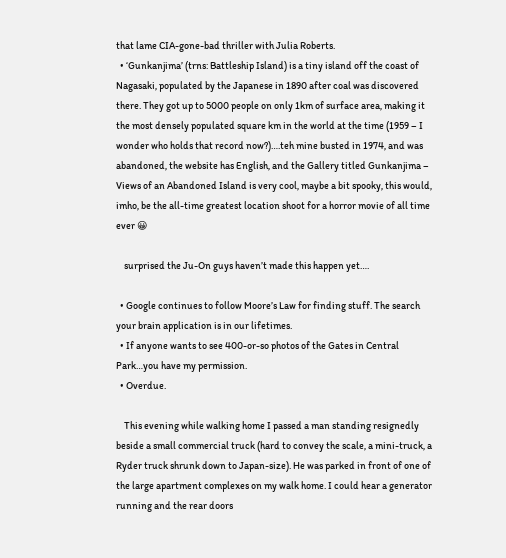that lame CIA-gone-bad thriller with Julia Roberts.
  • ‘Gunkanjima’ (trns: Battleship Island) is a tiny island off the coast of Nagasaki, populated by the Japanese in 1890 after coal was discovered there. They got up to 5000 people on only 1km of surface area, making it the most densely populated square km in the world at the time (1959 – I wonder who holds that record now?)….teh mine busted in 1974, and was abandoned, the website has English, and the Gallery titled Gunkanjima – Views of an Abandoned Island is very cool, maybe a bit spooky, this would, imho, be the all-time greatest location shoot for a horror movie of all time ever 😀

    surprised the Ju-On guys haven’t made this happen yet….

  • Google continues to follow Moore’s Law for finding stuff. The search your brain application is in our lifetimes.
  • If anyone wants to see 400-or-so photos of the Gates in Central Park…you have my permission.
  • Overdue.

    This evening while walking home I passed a man standing resignedly beside a small commercial truck (hard to convey the scale, a mini-truck, a Ryder truck shrunk down to Japan-size). He was parked in front of one of the large apartment complexes on my walk home. I could hear a generator running and the rear doors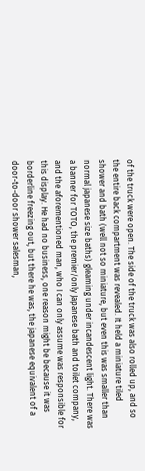of the truck were open. The side of the truck was also rolled up, and so the entire back compartment was revealed. It held a miniature tiled shower and bath (well not so miniature, but even this was smaller than normal japanese size baths) gleaming under incandescent light. There was a banner for TOTO, the premier/only Japanese bath and toilet company, and the aforementioned man, who I can only assume was responsible for this display. He had no business, one reason might be because it was borderline freezing out, but there he was, the japanese equivalent of a door-to-door shower salesman,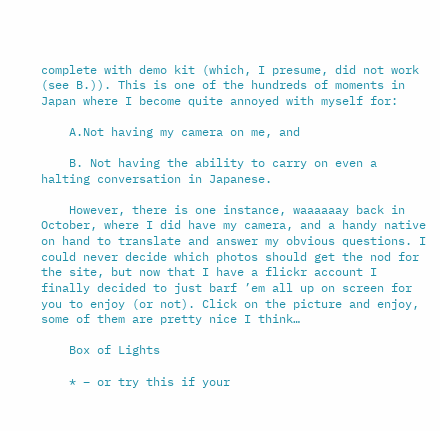complete with demo kit (which, I presume, did not work (see B.)). This is one of the hundreds of moments in Japan where I become quite annoyed with myself for:

    A.Not having my camera on me, and

    B. Not having the ability to carry on even a halting conversation in Japanese.

    However, there is one instance, waaaaaay back in October, where I did have my camera, and a handy native on hand to translate and answer my obvious questions. I could never decide which photos should get the nod for the site, but now that I have a flickr account I finally decided to just barf ’em all up on screen for you to enjoy (or not). Click on the picture and enjoy, some of them are pretty nice I think…

    Box of Lights

    * – or try this if your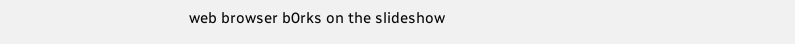web browser b0rks on the slideshow